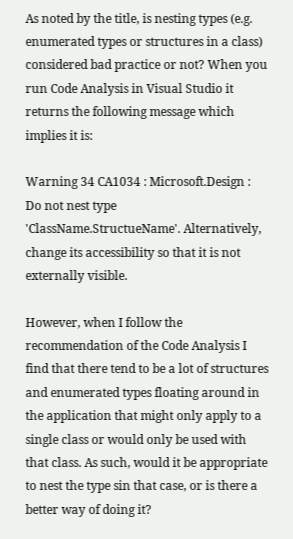As noted by the title, is nesting types (e.g. enumerated types or structures in a class) considered bad practice or not? When you run Code Analysis in Visual Studio it returns the following message which implies it is:

Warning 34 CA1034 : Microsoft.Design : Do not nest type 'ClassName.StructueName'. Alternatively, change its accessibility so that it is not externally visible.

However, when I follow the recommendation of the Code Analysis I find that there tend to be a lot of structures and enumerated types floating around in the application that might only apply to a single class or would only be used with that class. As such, would it be appropriate to nest the type sin that case, or is there a better way of doing it?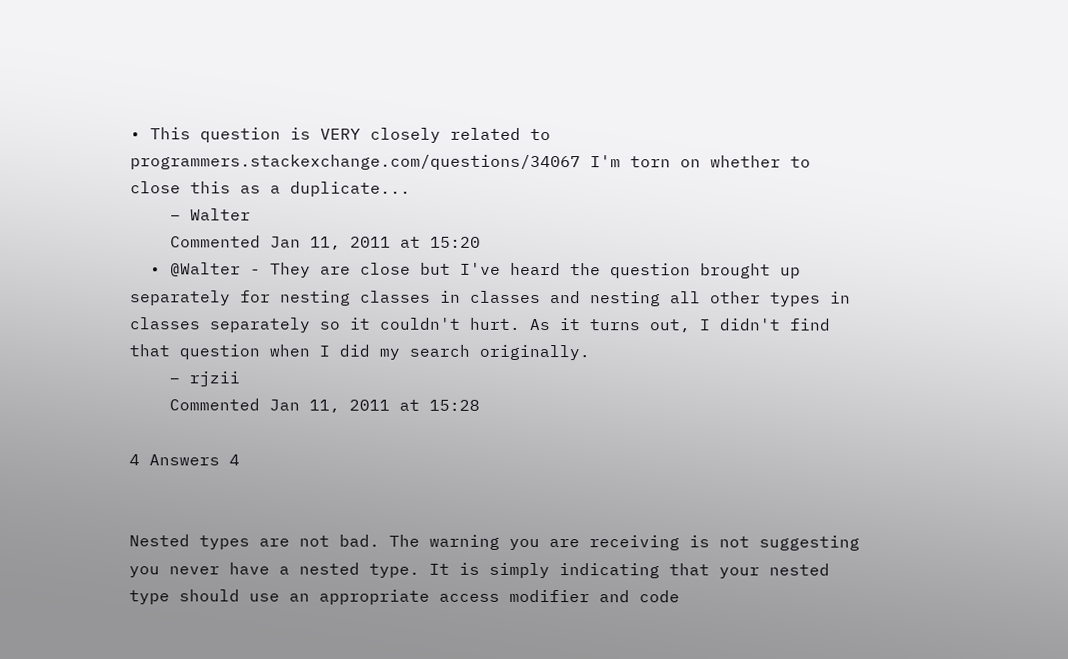• This question is VERY closely related to programmers.stackexchange.com/questions/34067 I'm torn on whether to close this as a duplicate...
    – Walter
    Commented Jan 11, 2011 at 15:20
  • @Walter - They are close but I've heard the question brought up separately for nesting classes in classes and nesting all other types in classes separately so it couldn't hurt. As it turns out, I didn't find that question when I did my search originally.
    – rjzii
    Commented Jan 11, 2011 at 15:28

4 Answers 4


Nested types are not bad. The warning you are receiving is not suggesting you never have a nested type. It is simply indicating that your nested type should use an appropriate access modifier and code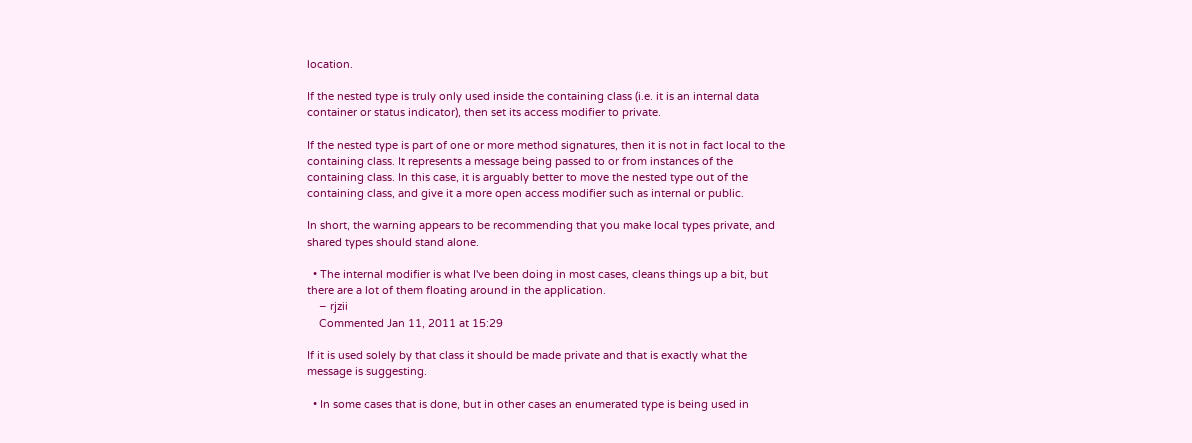location.

If the nested type is truly only used inside the containing class (i.e. it is an internal data container or status indicator), then set its access modifier to private.

If the nested type is part of one or more method signatures, then it is not in fact local to the containing class. It represents a message being passed to or from instances of the containing class. In this case, it is arguably better to move the nested type out of the containing class, and give it a more open access modifier such as internal or public.

In short, the warning appears to be recommending that you make local types private, and shared types should stand alone.

  • The internal modifier is what I've been doing in most cases, cleans things up a bit, but there are a lot of them floating around in the application.
    – rjzii
    Commented Jan 11, 2011 at 15:29

If it is used solely by that class it should be made private and that is exactly what the message is suggesting.

  • In some cases that is done, but in other cases an enumerated type is being used in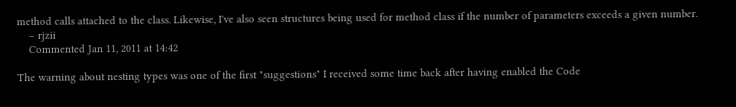method calls attached to the class. Likewise, I've also seen structures being used for method class if the number of parameters exceeds a given number.
    – rjzii
    Commented Jan 11, 2011 at 14:42

The warning about nesting types was one of the first "suggestions" I received some time back after having enabled the Code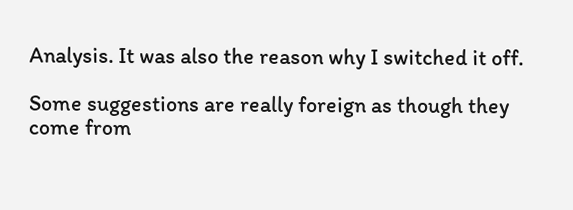Analysis. It was also the reason why I switched it off.

Some suggestions are really foreign as though they come from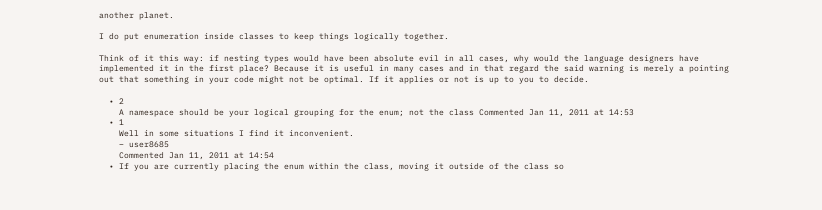another planet.

I do put enumeration inside classes to keep things logically together.

Think of it this way: if nesting types would have been absolute evil in all cases, why would the language designers have implemented it in the first place? Because it is useful in many cases and in that regard the said warning is merely a pointing out that something in your code might not be optimal. If it applies or not is up to you to decide.

  • 2
    A namespace should be your logical grouping for the enum; not the class Commented Jan 11, 2011 at 14:53
  • 1
    Well in some situations I find it inconvenient.
    – user8685
    Commented Jan 11, 2011 at 14:54
  • If you are currently placing the enum within the class, moving it outside of the class so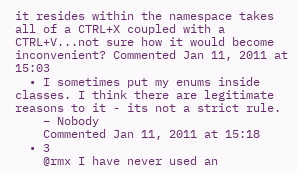it resides within the namespace takes all of a CTRL+X coupled with a CTRL+V...not sure how it would become inconvenient? Commented Jan 11, 2011 at 15:03
  • I sometimes put my enums inside classes. I think there are legitimate reasons to it - its not a strict rule.
    – Nobody
    Commented Jan 11, 2011 at 15:18
  • 3
    @rmx I have never used an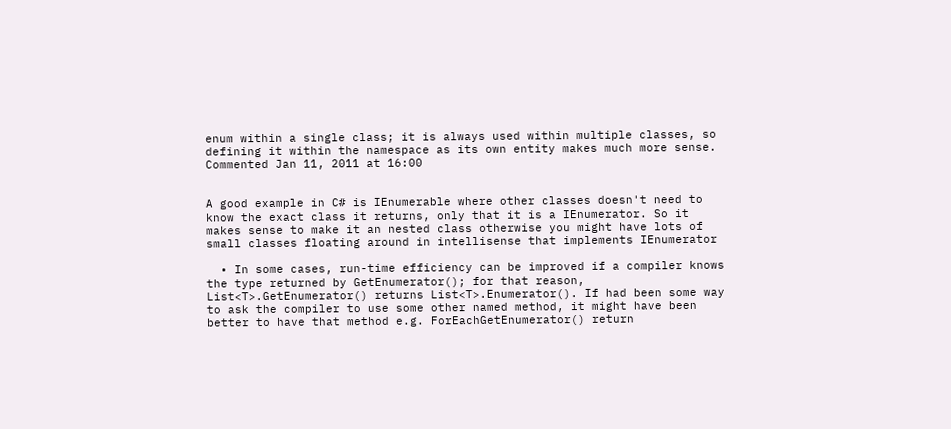enum within a single class; it is always used within multiple classes, so defining it within the namespace as its own entity makes much more sense. Commented Jan 11, 2011 at 16:00


A good example in C# is IEnumerable where other classes doesn't need to know the exact class it returns, only that it is a IEnumerator. So it makes sense to make it an nested class otherwise you might have lots of small classes floating around in intellisense that implements IEnumerator

  • In some cases, run-time efficiency can be improved if a compiler knows the type returned by GetEnumerator(); for that reason, List<T>.GetEnumerator() returns List<T>.Enumerator(). If had been some way to ask the compiler to use some other named method, it might have been better to have that method e.g. ForEachGetEnumerator() return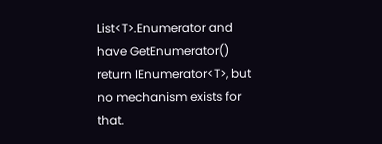List<T>.Enumerator and have GetEnumerator() return IEnumerator<T>, but no mechanism exists for that.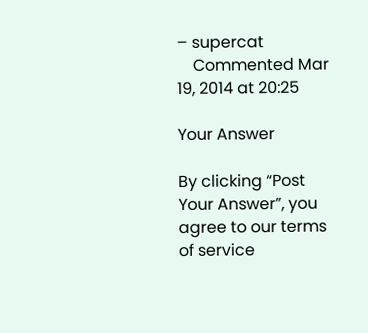– supercat
    Commented Mar 19, 2014 at 20:25

Your Answer

By clicking “Post Your Answer”, you agree to our terms of service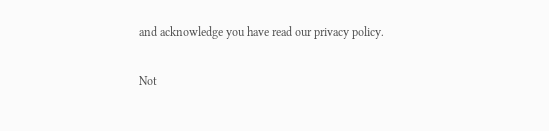and acknowledge you have read our privacy policy.

Not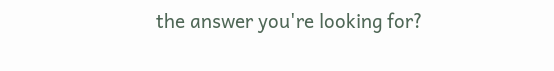the answer you're looking for?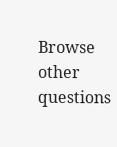Browse other questions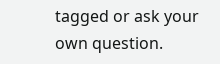tagged or ask your own question.